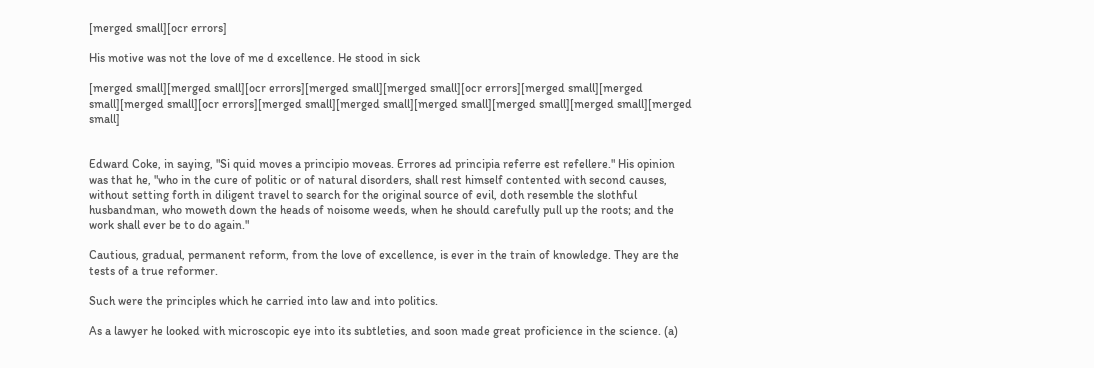[merged small][ocr errors]

His motive was not the love of me d excellence. He stood in sick

[merged small][merged small][ocr errors][merged small][merged small][ocr errors][merged small][merged small][merged small][ocr errors][merged small][merged small][merged small][merged small][merged small][merged small]


Edward Coke, in saying, "Si quid moves a principio moveas. Errores ad principia referre est refellere." His opinion was that he, "who in the cure of politic or of natural disorders, shall rest himself contented with second causes, without setting forth in diligent travel to search for the original source of evil, doth resemble the slothful husbandman, who moweth down the heads of noisome weeds, when he should carefully pull up the roots; and the work shall ever be to do again."

Cautious, gradual, permanent reform, from the love of excellence, is ever in the train of knowledge. They are the tests of a true reformer.

Such were the principles which he carried into law and into politics.

As a lawyer he looked with microscopic eye into its subtleties, and soon made great proficience in the science. (a)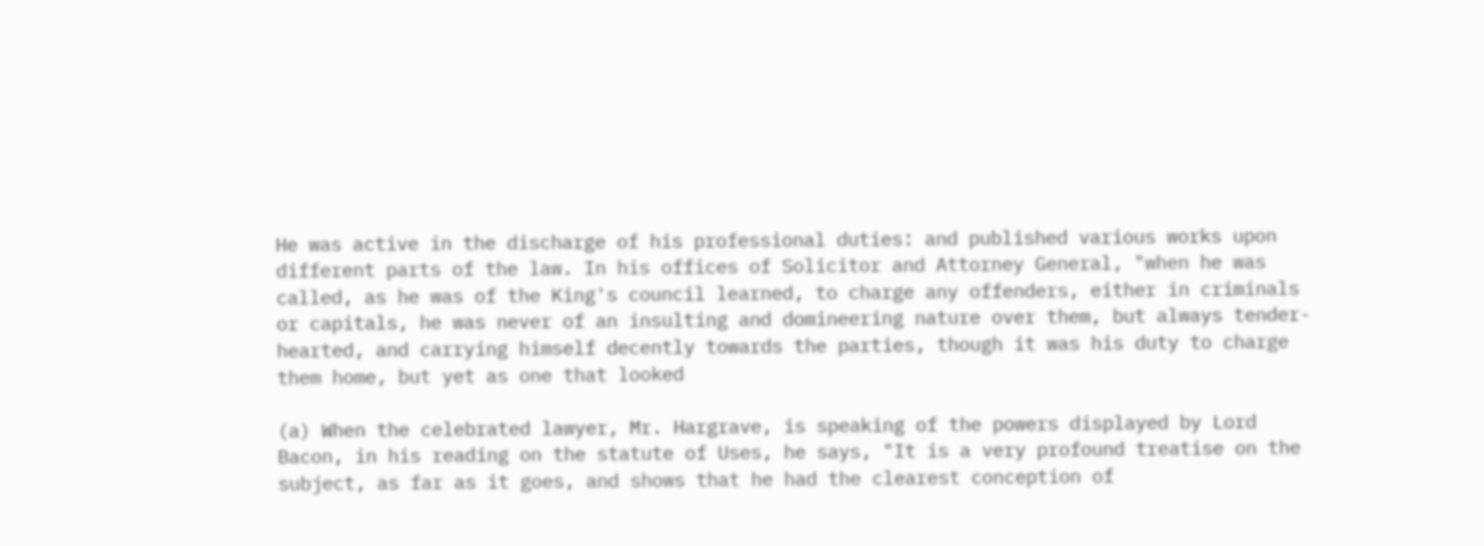He was active in the discharge of his professional duties: and published various works upon different parts of the law. In his offices of Solicitor and Attorney General, "when he was called, as he was of the King's council learned, to charge any offenders, either in criminals or capitals, he was never of an insulting and domineering nature over them, but always tender-hearted, and carrying himself decently towards the parties, though it was his duty to charge them home, but yet as one that looked

(a) When the celebrated lawyer, Mr. Hargrave, is speaking of the powers displayed by Lord Bacon, in his reading on the statute of Uses, he says, "It is a very profound treatise on the subject, as far as it goes, and shows that he had the clearest conception of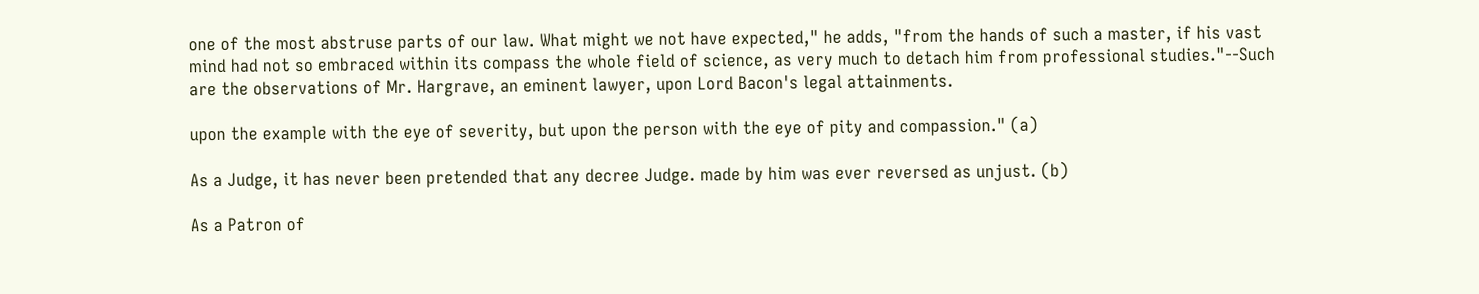one of the most abstruse parts of our law. What might we not have expected," he adds, "from the hands of such a master, if his vast mind had not so embraced within its compass the whole field of science, as very much to detach him from professional studies."--Such are the observations of Mr. Hargrave, an eminent lawyer, upon Lord Bacon's legal attainments.

upon the example with the eye of severity, but upon the person with the eye of pity and compassion." (a)

As a Judge, it has never been pretended that any decree Judge. made by him was ever reversed as unjust. (b)

As a Patron of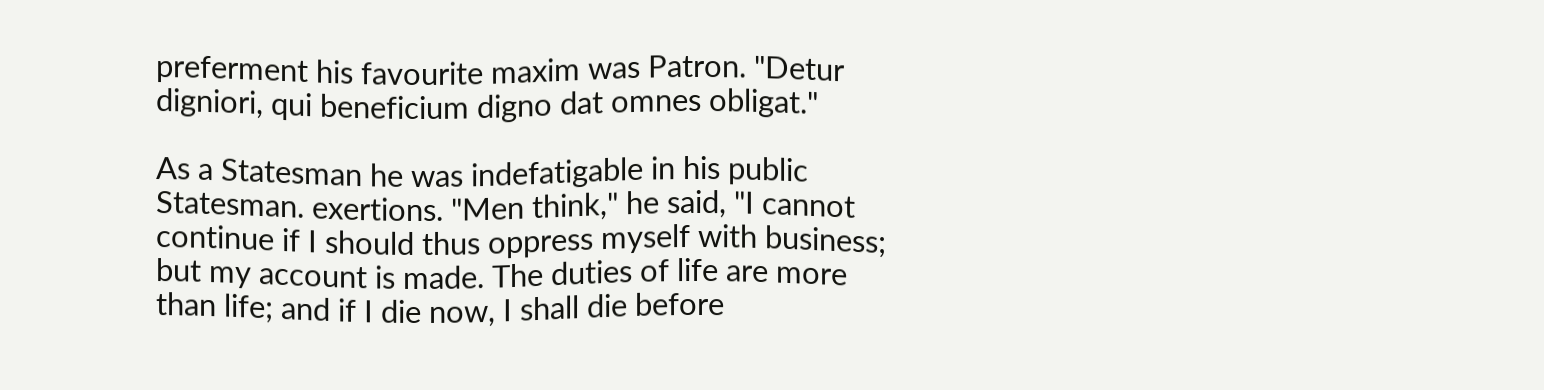preferment his favourite maxim was Patron. "Detur digniori, qui beneficium digno dat omnes obligat."

As a Statesman he was indefatigable in his public Statesman. exertions. "Men think," he said, "I cannot continue if I should thus oppress myself with business; but my account is made. The duties of life are more than life; and if I die now, I shall die before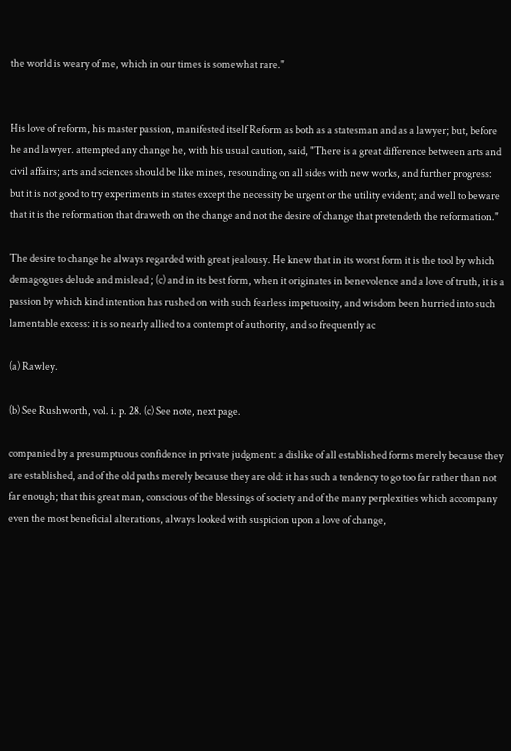the world is weary of me, which in our times is somewhat rare."


His love of reform, his master passion, manifested itself Reform as both as a statesman and as a lawyer; but, before he and lawyer. attempted any change he, with his usual caution, said, "There is a great difference between arts and civil affairs; arts and sciences should be like mines, resounding on all sides with new works, and further progress: but it is not good to try experiments in states except the necessity be urgent or the utility evident; and well to beware that it is the reformation that draweth on the change and not the desire of change that pretendeth the reformation."

The desire to change he always regarded with great jealousy. He knew that in its worst form it is the tool by which demagogues delude and mislead ; (c) and in its best form, when it originates in benevolence and a love of truth, it is a passion by which kind intention has rushed on with such fearless impetuosity, and wisdom been hurried into such lamentable excess: it is so nearly allied to a contempt of authority, and so frequently ac

(a) Rawley.

(b) See Rushworth, vol. i. p. 28. (c) See note, next page.

companied by a presumptuous confidence in private judgment: a dislike of all established forms merely because they are established, and of the old paths merely because they are old: it has such a tendency to go too far rather than not far enough; that this great man, conscious of the blessings of society and of the many perplexities which accompany even the most beneficial alterations, always looked with suspicion upon a love of change,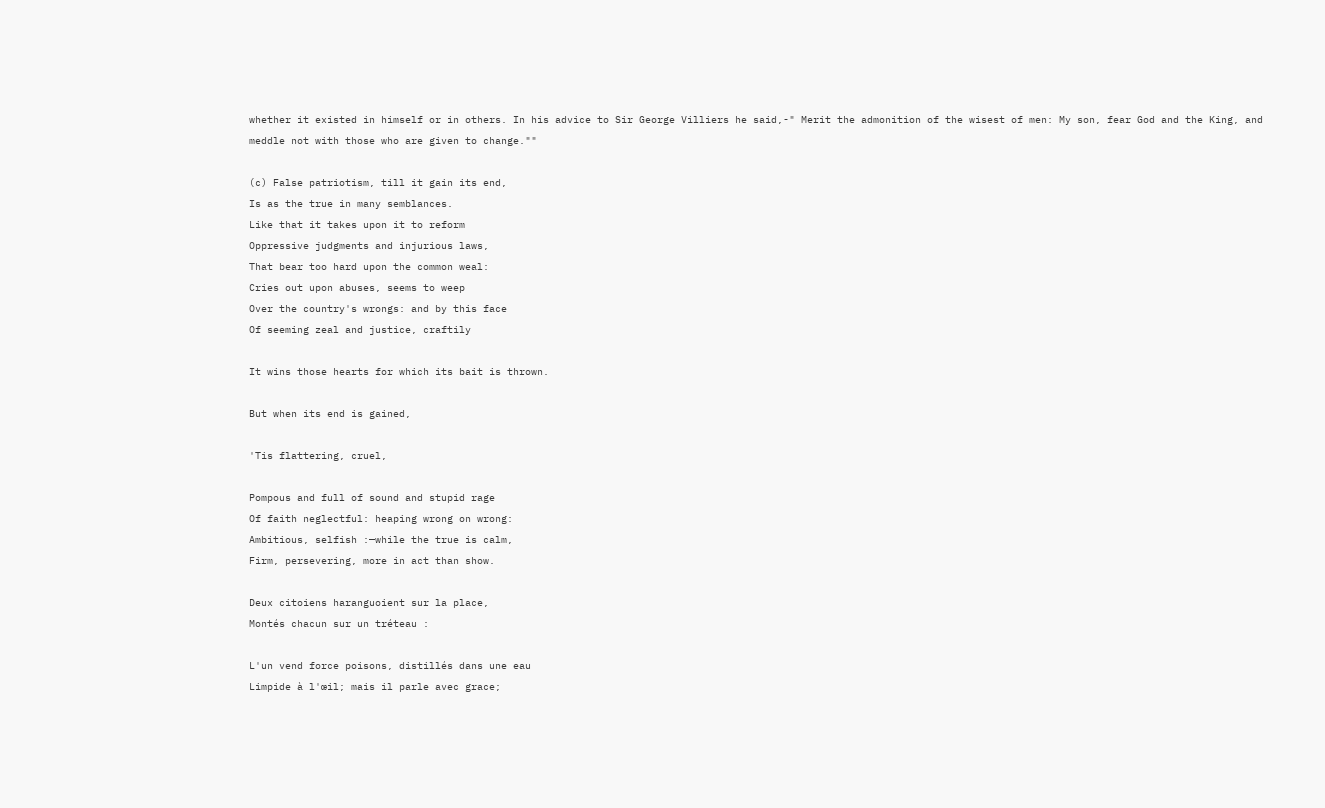whether it existed in himself or in others. In his advice to Sir George Villiers he said,-" Merit the admonition of the wisest of men: My son, fear God and the King, and meddle not with those who are given to change.""

(c) False patriotism, till it gain its end,
Is as the true in many semblances.
Like that it takes upon it to reform
Oppressive judgments and injurious laws,
That bear too hard upon the common weal:
Cries out upon abuses, seems to weep
Over the country's wrongs: and by this face
Of seeming zeal and justice, craftily

It wins those hearts for which its bait is thrown.

But when its end is gained,

'Tis flattering, cruel,

Pompous and full of sound and stupid rage
Of faith neglectful: heaping wrong on wrong:
Ambitious, selfish :—while the true is calm,
Firm, persevering, more in act than show.

Deux citoiens haranguoient sur la place,
Montés chacun sur un tréteau :

L'un vend force poisons, distillés dans une eau
Limpide à l'œil; mais il parle avec grace;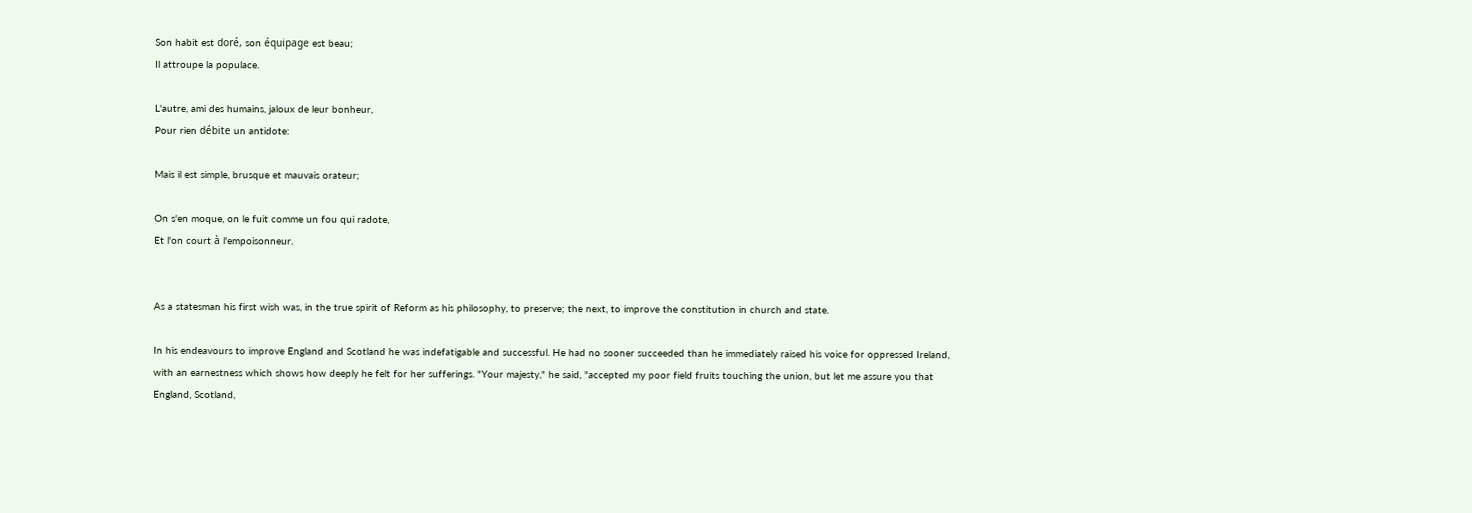Son habit est doré, son équipage est beau;
Il attroupe la populace.

L'autre, ami des humains, jaloux de leur bonheur,
Pour rien débite un antidote:

Mais il est simple, brusque et mauvais orateur;

On s'en moque, on le fuit comme un fou qui radote,
Et l'on court à l'empoisonneur.


As a statesman his first wish was, in the true spirit of Reform as his philosophy, to preserve; the next, to improve the constitution in church and state.

In his endeavours to improve England and Scotland he was indefatigable and successful. He had no sooner succeeded than he immediately raised his voice for oppressed Ireland, with an earnestness which shows how deeply he felt for her sufferings. "Your majesty," he said, "accepted my poor field fruits touching the union, but let me assure you that England, Scotland,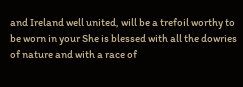and Ireland well united, will be a trefoil worthy to be worn in your She is blessed with all the dowries of nature and with a race of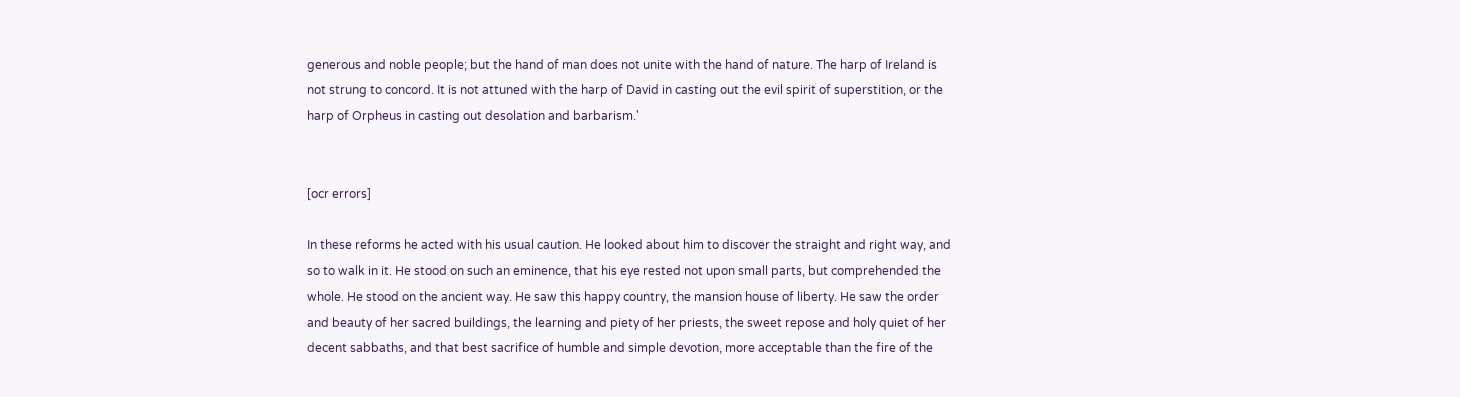generous and noble people; but the hand of man does not unite with the hand of nature. The harp of Ireland is not strung to concord. It is not attuned with the harp of David in casting out the evil spirit of superstition, or the harp of Orpheus in casting out desolation and barbarism.'


[ocr errors]

In these reforms he acted with his usual caution. He looked about him to discover the straight and right way, and so to walk in it. He stood on such an eminence, that his eye rested not upon small parts, but comprehended the whole. He stood on the ancient way. He saw this happy country, the mansion house of liberty. He saw the order and beauty of her sacred buildings, the learning and piety of her priests, the sweet repose and holy quiet of her decent sabbaths, and that best sacrifice of humble and simple devotion, more acceptable than the fire of the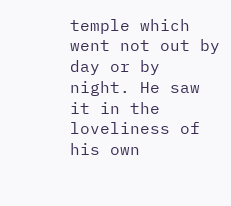temple which went not out by day or by night. He saw it in the loveliness of his own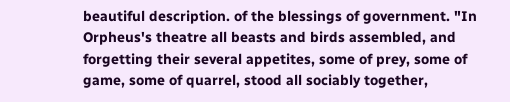beautiful description. of the blessings of government. "In Orpheus's theatre all beasts and birds assembled, and forgetting their several appetites, some of prey, some of game, some of quarrel, stood all sociably together,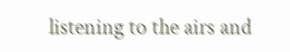listening to the airs and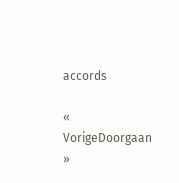accords

« VorigeDoorgaan »